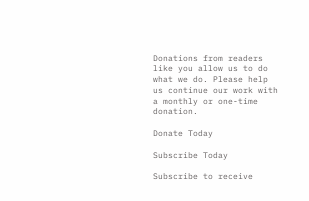Donations from readers like you allow us to do what we do. Please help us continue our work with a monthly or one-time donation.

Donate Today

Subscribe Today

Subscribe to receive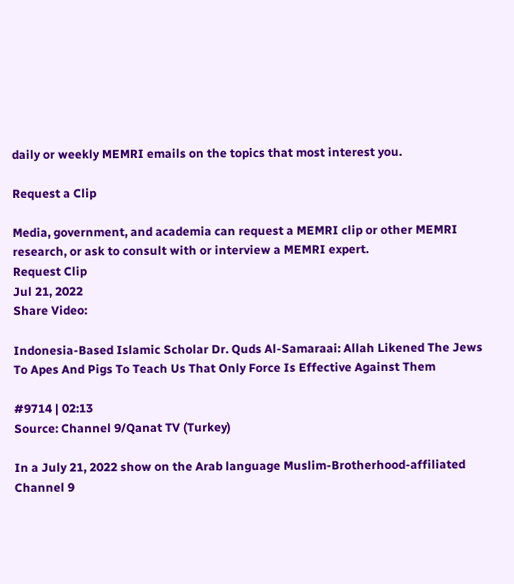daily or weekly MEMRI emails on the topics that most interest you.

Request a Clip

Media, government, and academia can request a MEMRI clip or other MEMRI research, or ask to consult with or interview a MEMRI expert.
Request Clip
Jul 21, 2022
Share Video:

Indonesia-Based Islamic Scholar Dr. Quds Al-Samaraai: Allah Likened The Jews To Apes And Pigs To Teach Us That Only Force Is Effective Against Them

#9714 | 02:13
Source: Channel 9/Qanat TV (Turkey)

In a July 21, 2022 show on the Arab language Muslim-Brotherhood-affiliated Channel 9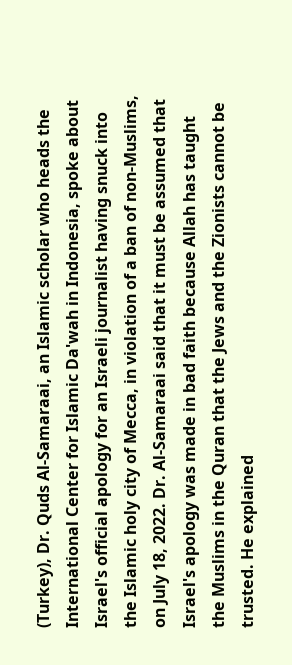(Turkey), Dr. Quds Al-Samaraai, an Islamic scholar who heads the International Center for Islamic Da'wah in Indonesia, spoke about Israel's official apology for an Israeli journalist having snuck into the Islamic holy city of Mecca, in violation of a ban of non-Muslims, on July 18, 2022. Dr. Al-Samaraai said that it must be assumed that Israel's apology was made in bad faith because Allah has taught the Muslims in the Quran that the Jews and the Zionists cannot be trusted. He explained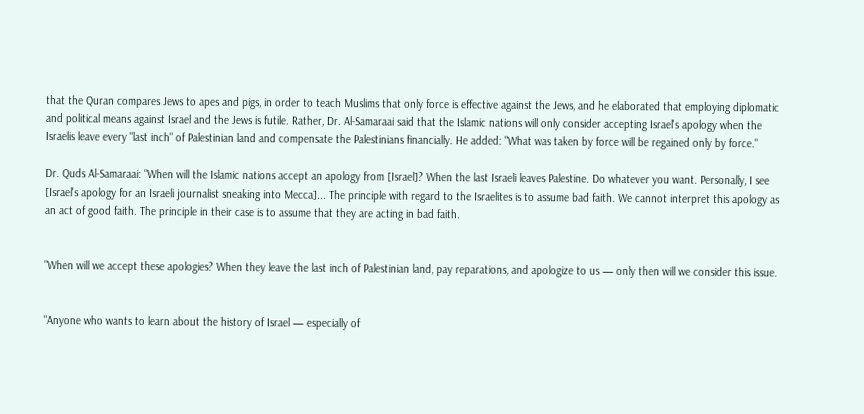that the Quran compares Jews to apes and pigs, in order to teach Muslims that only force is effective against the Jews, and he elaborated that employing diplomatic and political means against Israel and the Jews is futile. Rather, Dr. Al-Samaraai said that the Islamic nations will only consider accepting Israel's apology when the Israelis leave every "last inch" of Palestinian land and compensate the Palestinians financially. He added: "What was taken by force will be regained only by force."

Dr. Quds Al-Samaraai: "When will the Islamic nations accept an apology from [Israel]? When the last Israeli leaves Palestine. Do whatever you want. Personally, I see [Israel's apology for an Israeli journalist sneaking into Mecca]... The principle with regard to the Israelites is to assume bad faith. We cannot interpret this apology as an act of good faith. The principle in their case is to assume that they are acting in bad faith.


"When will we accept these apologies? When they leave the last inch of Palestinian land, pay reparations, and apologize to us — only then will we consider this issue.


"Anyone who wants to learn about the history of Israel — especially of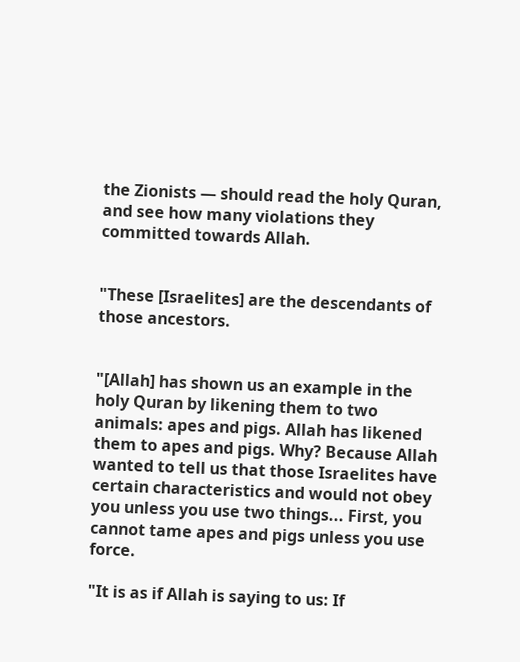the Zionists — should read the holy Quran, and see how many violations they committed towards Allah.


"These [Israelites] are the descendants of those ancestors.


"[Allah] has shown us an example in the holy Quran by likening them to two animals: apes and pigs. Allah has likened them to apes and pigs. Why? Because Allah wanted to tell us that those Israelites have certain characteristics and would not obey you unless you use two things... First, you cannot tame apes and pigs unless you use force.

"It is as if Allah is saying to us: If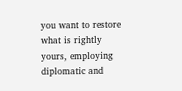you want to restore what is rightly yours, employing diplomatic and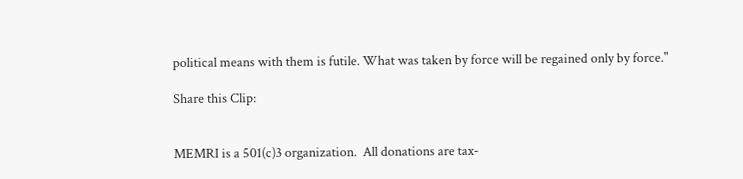political means with them is futile. What was taken by force will be regained only by force."

Share this Clip:


MEMRI is a 501(c)3 organization.  All donations are tax-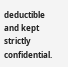deductible and kept strictly confidential.